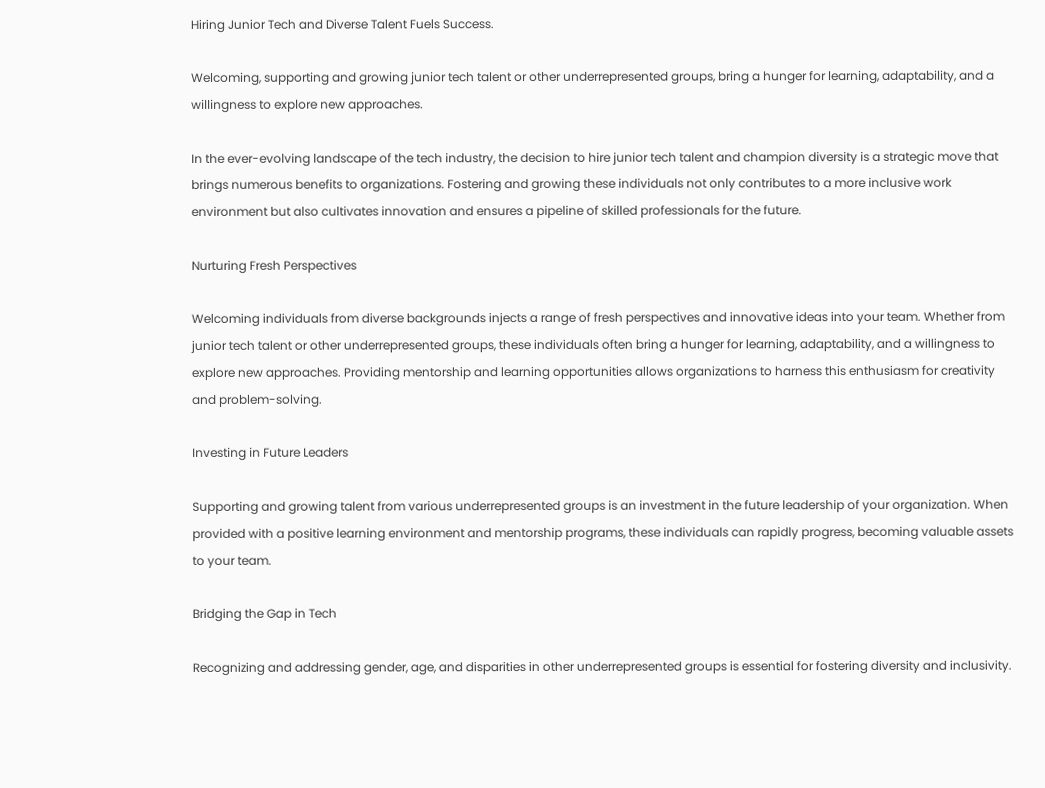Hiring Junior Tech and Diverse Talent Fuels Success.

Welcoming, supporting and growing junior tech talent or other underrepresented groups, bring a hunger for learning, adaptability, and a willingness to explore new approaches.

In the ever-evolving landscape of the tech industry, the decision to hire junior tech talent and champion diversity is a strategic move that brings numerous benefits to organizations. Fostering and growing these individuals not only contributes to a more inclusive work environment but also cultivates innovation and ensures a pipeline of skilled professionals for the future.

Nurturing Fresh Perspectives

Welcoming individuals from diverse backgrounds injects a range of fresh perspectives and innovative ideas into your team. Whether from junior tech talent or other underrepresented groups, these individuals often bring a hunger for learning, adaptability, and a willingness to explore new approaches. Providing mentorship and learning opportunities allows organizations to harness this enthusiasm for creativity and problem-solving.

Investing in Future Leaders

Supporting and growing talent from various underrepresented groups is an investment in the future leadership of your organization. When provided with a positive learning environment and mentorship programs, these individuals can rapidly progress, becoming valuable assets to your team.

Bridging the Gap in Tech

Recognizing and addressing gender, age, and disparities in other underrepresented groups is essential for fostering diversity and inclusivity.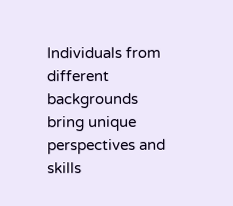Individuals from different backgrounds bring unique perspectives and skills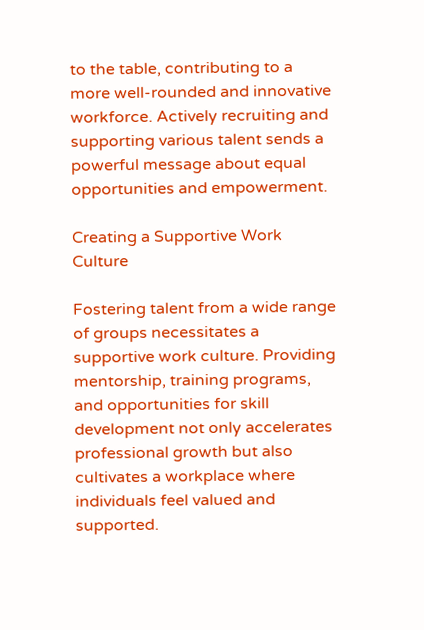to the table, contributing to a more well-rounded and innovative workforce. Actively recruiting and supporting various talent sends a powerful message about equal opportunities and empowerment.

Creating a Supportive Work Culture

Fostering talent from a wide range of groups necessitates a supportive work culture. Providing mentorship, training programs, and opportunities for skill development not only accelerates professional growth but also cultivates a workplace where individuals feel valued and supported.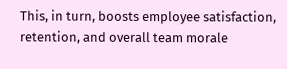This, in turn, boosts employee satisfaction, retention, and overall team morale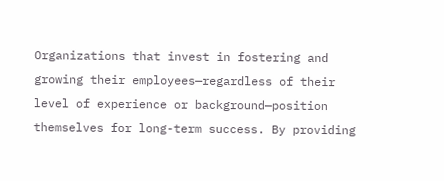Organizations that invest in fostering and growing their employees—regardless of their level of experience or background—position themselves for long-term success. By providing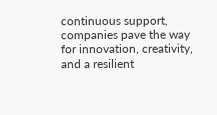continuous support, companies pave the way for innovation, creativity, and a resilient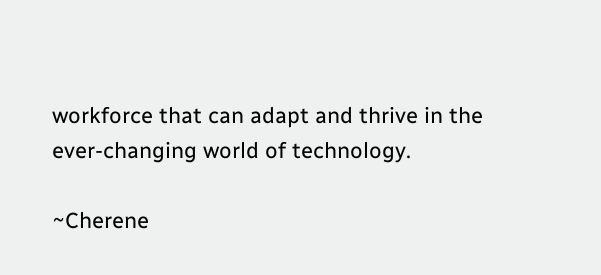workforce that can adapt and thrive in the ever-changing world of technology.

~Cherene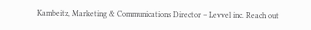Kambeitz, Marketing & Communications Director – Levvel inc. Reach out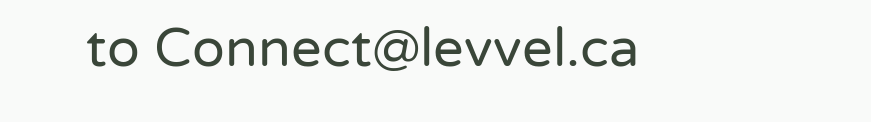to Connect@levvel.ca